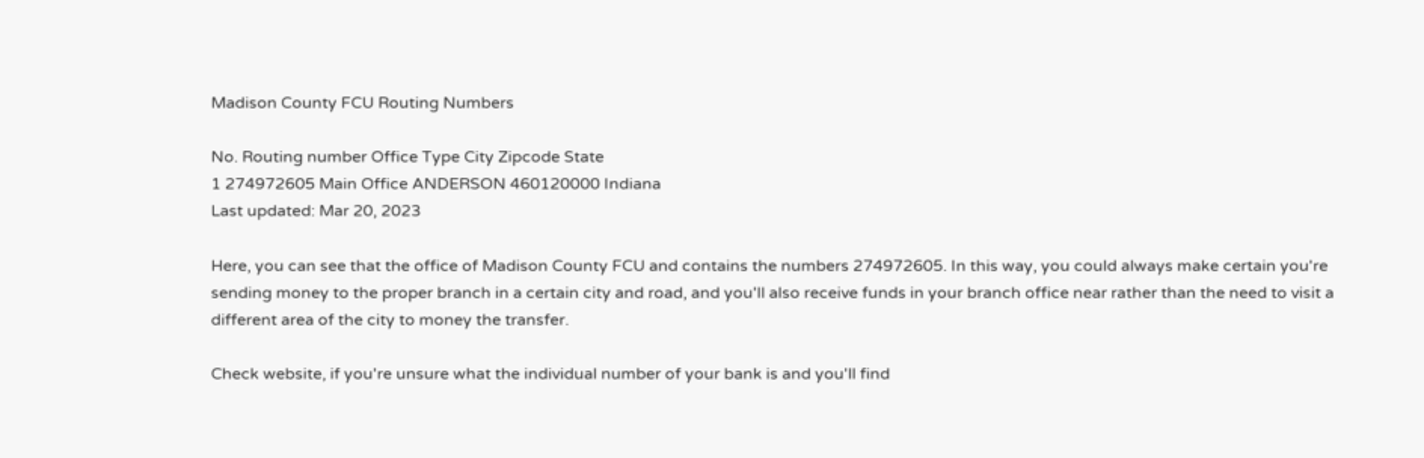Madison County FCU Routing Numbers

No. Routing number Office Type City Zipcode State
1 274972605 Main Office ANDERSON 460120000 Indiana
Last updated: Mar 20, 2023

Here, you can see that the office of Madison County FCU and contains the numbers 274972605. In this way, you could always make certain you're sending money to the proper branch in a certain city and road, and you'll also receive funds in your branch office near rather than the need to visit a different area of the city to money the transfer.

Check website, if you're unsure what the individual number of your bank is and you'll find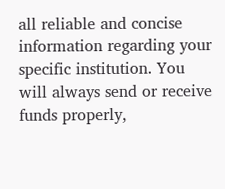all reliable and concise information regarding your specific institution. You will always send or receive funds properly,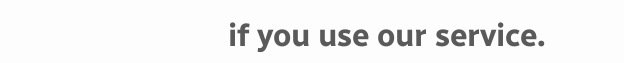if you use our service.